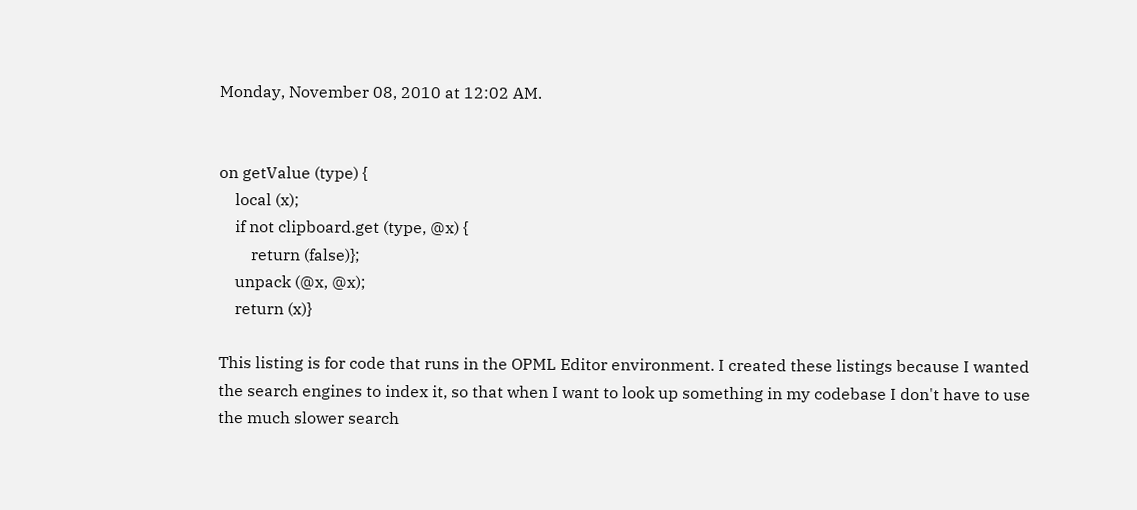Monday, November 08, 2010 at 12:02 AM.


on getValue (type) {
    local (x);
    if not clipboard.get (type, @x) {
        return (false)};
    unpack (@x, @x);
    return (x)}

This listing is for code that runs in the OPML Editor environment. I created these listings because I wanted the search engines to index it, so that when I want to look up something in my codebase I don't have to use the much slower search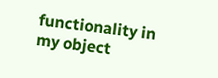functionality in my object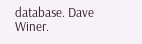database. Dave Winer.